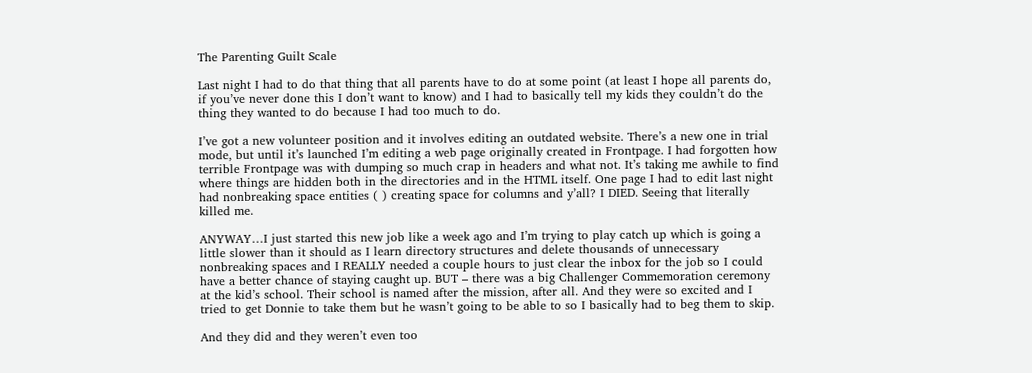The Parenting Guilt Scale

Last night I had to do that thing that all parents have to do at some point (at least I hope all parents do, if you’ve never done this I don’t want to know) and I had to basically tell my kids they couldn’t do the thing they wanted to do because I had too much to do.

I’ve got a new volunteer position and it involves editing an outdated website. There’s a new one in trial mode, but until it’s launched I’m editing a web page originally created in Frontpage. I had forgotten how terrible Frontpage was with dumping so much crap in headers and what not. It’s taking me awhile to find where things are hidden both in the directories and in the HTML itself. One page I had to edit last night had nonbreaking space entities ( ) creating space for columns and y’all? I DIED. Seeing that literally killed me.

ANYWAY…I just started this new job like a week ago and I’m trying to play catch up which is going a little slower than it should as I learn directory structures and delete thousands of unnecessary nonbreaking spaces and I REALLY needed a couple hours to just clear the inbox for the job so I could have a better chance of staying caught up. BUT – there was a big Challenger Commemoration ceremony at the kid’s school. Their school is named after the mission, after all. And they were so excited and I tried to get Donnie to take them but he wasn’t going to be able to so I basically had to beg them to skip.

And they did and they weren’t even too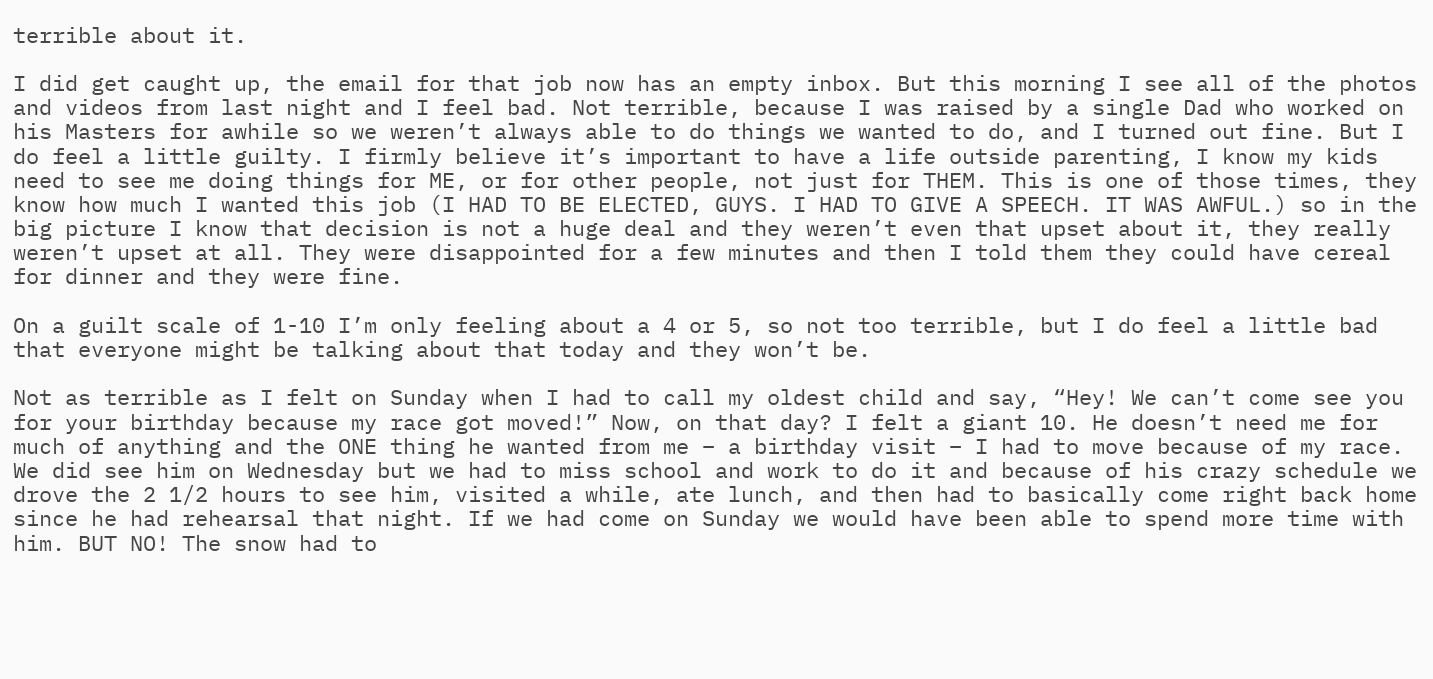terrible about it.

I did get caught up, the email for that job now has an empty inbox. But this morning I see all of the photos and videos from last night and I feel bad. Not terrible, because I was raised by a single Dad who worked on his Masters for awhile so we weren’t always able to do things we wanted to do, and I turned out fine. But I do feel a little guilty. I firmly believe it’s important to have a life outside parenting, I know my kids need to see me doing things for ME, or for other people, not just for THEM. This is one of those times, they know how much I wanted this job (I HAD TO BE ELECTED, GUYS. I HAD TO GIVE A SPEECH. IT WAS AWFUL.) so in the big picture I know that decision is not a huge deal and they weren’t even that upset about it, they really weren’t upset at all. They were disappointed for a few minutes and then I told them they could have cereal for dinner and they were fine.

On a guilt scale of 1-10 I’m only feeling about a 4 or 5, so not too terrible, but I do feel a little bad that everyone might be talking about that today and they won’t be.

Not as terrible as I felt on Sunday when I had to call my oldest child and say, “Hey! We can’t come see you for your birthday because my race got moved!” Now, on that day? I felt a giant 10. He doesn’t need me for much of anything and the ONE thing he wanted from me – a birthday visit – I had to move because of my race. We did see him on Wednesday but we had to miss school and work to do it and because of his crazy schedule we drove the 2 1/2 hours to see him, visited a while, ate lunch, and then had to basically come right back home since he had rehearsal that night. If we had come on Sunday we would have been able to spend more time with him. BUT NO! The snow had to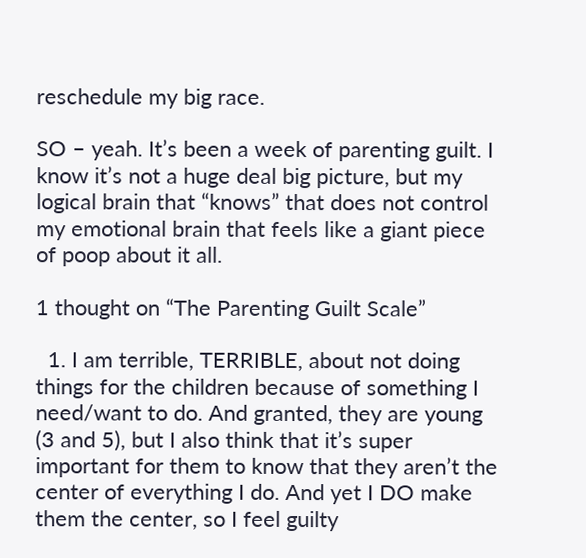reschedule my big race.

SO – yeah. It’s been a week of parenting guilt. I know it’s not a huge deal big picture, but my logical brain that “knows” that does not control my emotional brain that feels like a giant piece of poop about it all.

1 thought on “The Parenting Guilt Scale”

  1. I am terrible, TERRIBLE, about not doing things for the children because of something I need/want to do. And granted, they are young (3 and 5), but I also think that it’s super important for them to know that they aren’t the center of everything I do. And yet I DO make them the center, so I feel guilty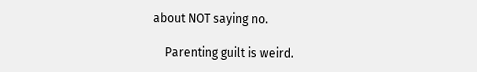about NOT saying no.

    Parenting guilt is weird.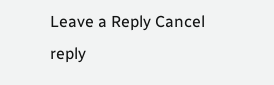Leave a Reply Cancel reply